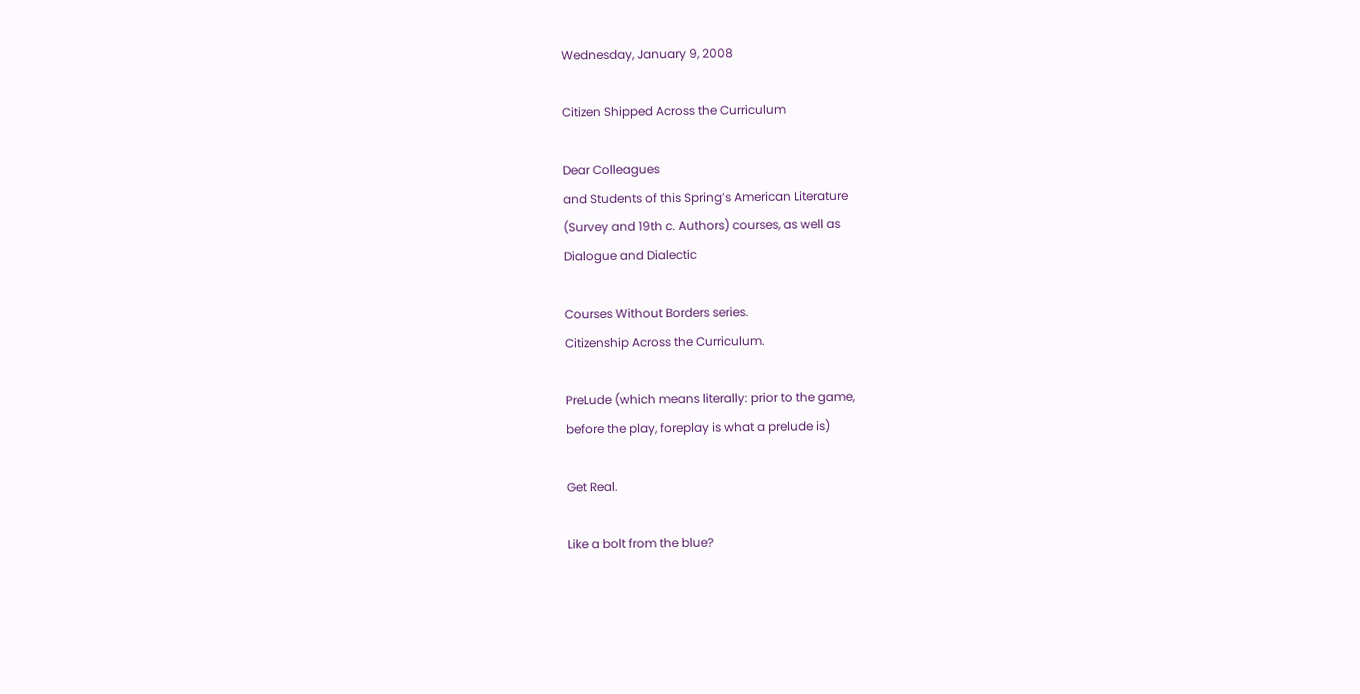Wednesday, January 9, 2008

Citizen Shipped Across the Curriculum

Dear Colleagues
and Students of this Spring’s American Literature
(Survey and 19th c. Authors) courses, as well as
Dialogue and Dialectic

Courses Without Borders series.
Citizenship Across the Curriculum.

PreLude (which means literally: prior to the game,
before the play, foreplay is what a prelude is)

Get Real.

Like a bolt from the blue?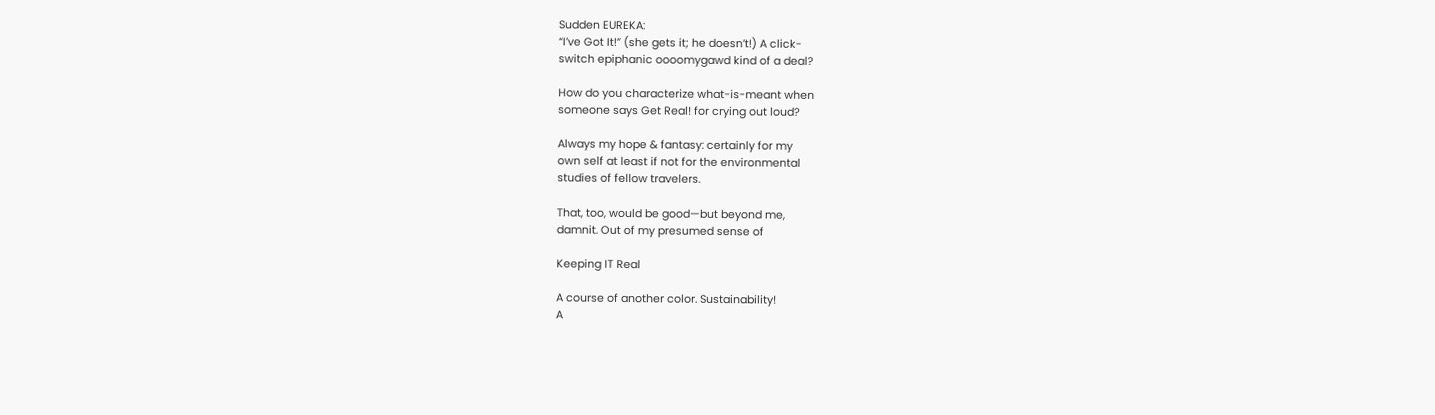Sudden EUREKA:
“I’ve Got It!” (she gets it; he doesn’t!) A click-
switch epiphanic oooomygawd kind of a deal?

How do you characterize what-is-meant when
someone says Get Real! for crying out loud?

Always my hope & fantasy: certainly for my
own self at least if not for the environmental
studies of fellow travelers.

That, too, would be good—but beyond me,
damnit. Out of my presumed sense of

Keeping IT Real

A course of another color. Sustainability!
A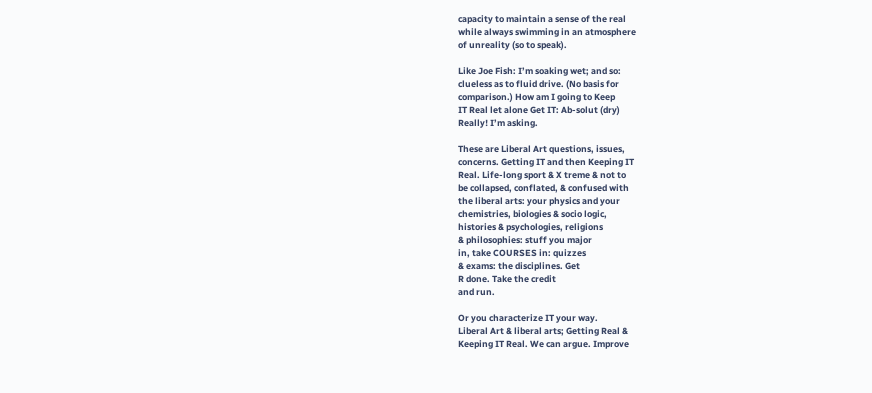capacity to maintain a sense of the real
while always swimming in an atmosphere
of unreality (so to speak).

Like Joe Fish: I’m soaking wet; and so:
clueless as to fluid drive. (No basis for
comparison.) How am I going to Keep
IT Real let alone Get IT: Ab-solut (dry)
Really! I’m asking.

These are Liberal Art questions, issues,
concerns. Getting IT and then Keeping IT
Real. Life-long sport & X treme & not to
be collapsed, conflated, & confused with
the liberal arts: your physics and your
chemistries, biologies & socio logic,
histories & psychologies, religions
& philosophies: stuff you major
in, take COURSES in: quizzes
& exams: the disciplines. Get
R done. Take the credit
and run.

Or you characterize IT your way.
Liberal Art & liberal arts; Getting Real &
Keeping IT Real. We can argue. Improve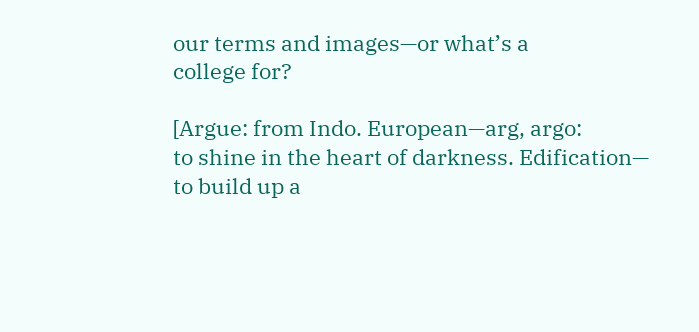our terms and images—or what’s a
college for?

[Argue: from Indo. European—arg, argo:
to shine in the heart of darkness. Edification—
to build up a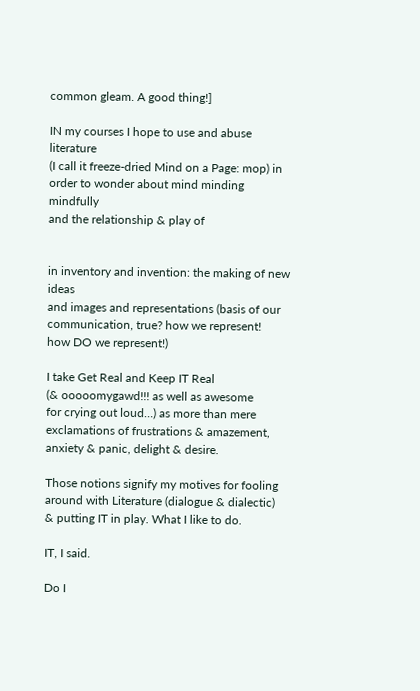common gleam. A good thing!]

IN my courses I hope to use and abuse literature
(I call it freeze-dried Mind on a Page: mop) in
order to wonder about mind minding mindfully
and the relationship & play of


in inventory and invention: the making of new ideas
and images and representations (basis of our
communication, true? how we represent!
how DO we represent!)

I take Get Real and Keep IT Real
(& ooooomygawd!!! as well as awesome
for crying out loud…) as more than mere
exclamations of frustrations & amazement,
anxiety & panic, delight & desire.

Those notions signify my motives for fooling
around with Literature (dialogue & dialectic)
& putting IT in play. What I like to do.

IT, I said.

Do I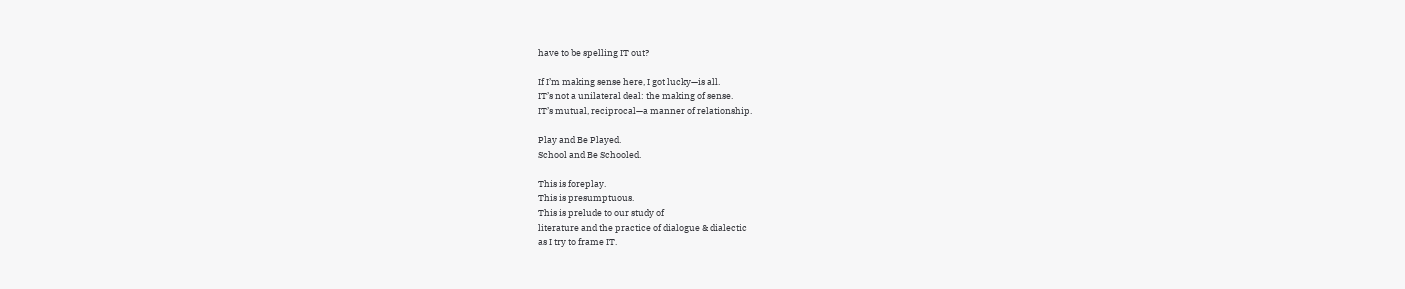have to be spelling IT out?

If I’m making sense here, I got lucky—is all.
IT’s not a unilateral deal: the making of sense.
IT’s mutual, reciprocal—a manner of relationship.

Play and Be Played.
School and Be Schooled.

This is foreplay.
This is presumptuous.
This is prelude to our study of
literature and the practice of dialogue & dialectic
as I try to frame IT.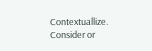Contextuallize. Consider or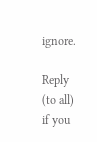ignore.

Reply (to all) if you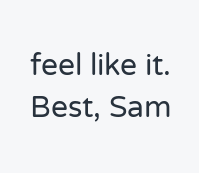feel like it.
Best, Sam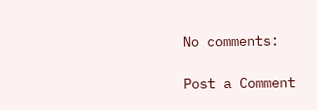No comments:

Post a Comment